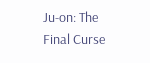Ju-on: The Final Curse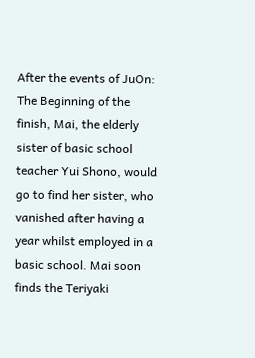After the events of JuOn: The Beginning of the finish, Mai, the elderly sister of basic school teacher Yui Shono, would go to find her sister, who vanished after having a year whilst employed in a basic school. Mai soon finds the Teriyaki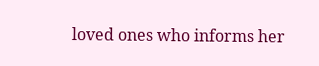loved ones who informs her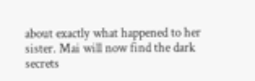about exactly what happened to her sister. Mai will now find the dark secrets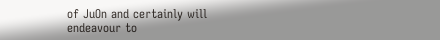of JuOn and certainly will endeavour to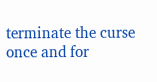terminate the curse once and for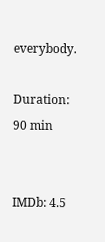everybody.

Duration: 90 min


IMDb: 4.5